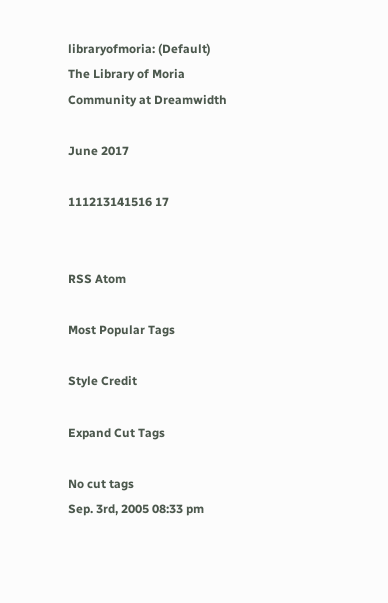libraryofmoria: (Default)
The Library of Moria Community at Dreamwidth

June 2017

111213141516 17


RSS Atom

Most Popular Tags

Style Credit

Expand Cut Tags

No cut tags
Sep. 3rd, 2005 08:33 pm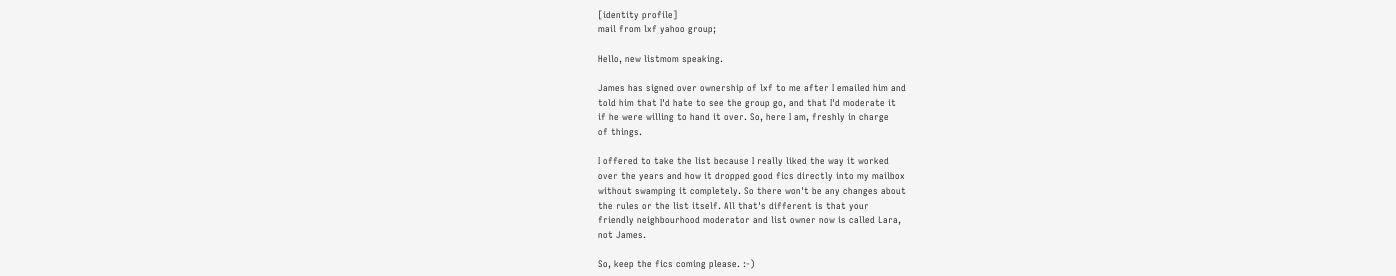[identity profile]
mail from lxf yahoo group;

Hello, new listmom speaking.

James has signed over ownership of lxf to me after I emailed him and
told him that I'd hate to see the group go, and that I'd moderate it
if he were willing to hand it over. So, here I am, freshly in charge
of things.

I offered to take the list because I really liked the way it worked
over the years and how it dropped good fics directly into my mailbox
without swamping it completely. So there won't be any changes about
the rules or the list itself. All that's different is that your
friendly neighbourhood moderator and list owner now is called Lara,
not James.

So, keep the fics coming please. :-)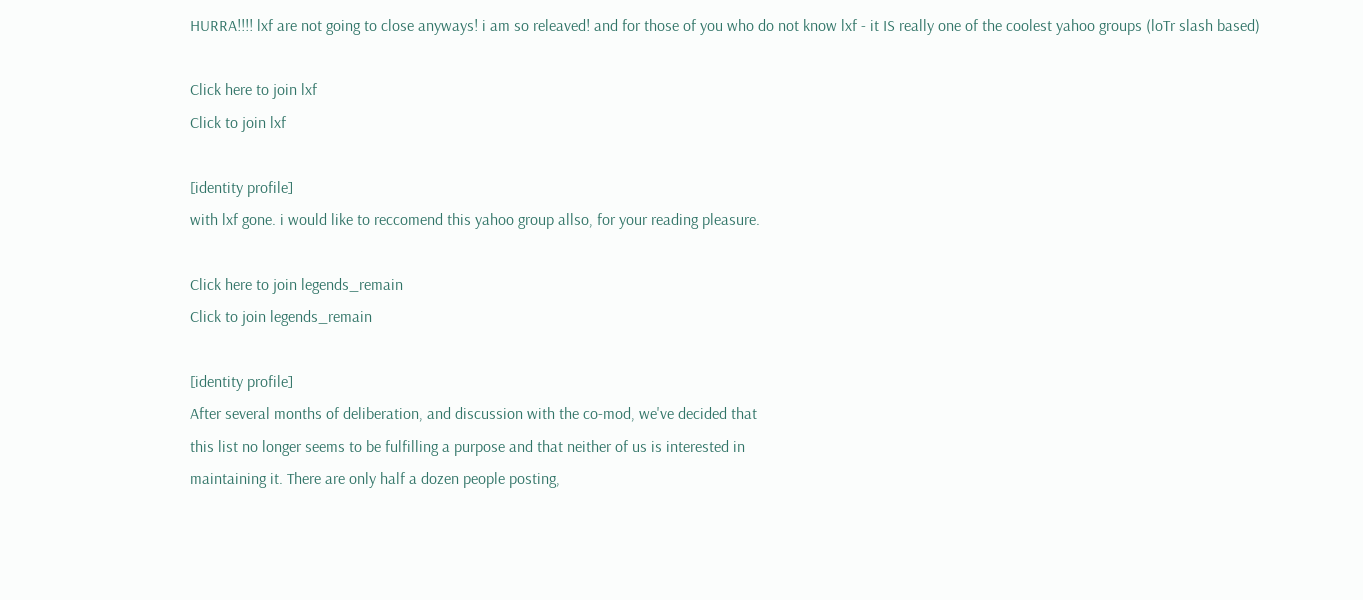HURRA!!!! lxf are not going to close anyways! i am so releaved! and for those of you who do not know lxf - it IS really one of the coolest yahoo groups (loTr slash based)

Click here to join lxf
Click to join lxf

[identity profile]
with lxf gone. i would like to reccomend this yahoo group allso, for your reading pleasure.

Click here to join legends_remain
Click to join legends_remain

[identity profile]
After several months of deliberation, and discussion with the co-mod, we've decided that
this list no longer seems to be fulfilling a purpose and that neither of us is interested in
maintaining it. There are only half a dozen people posting,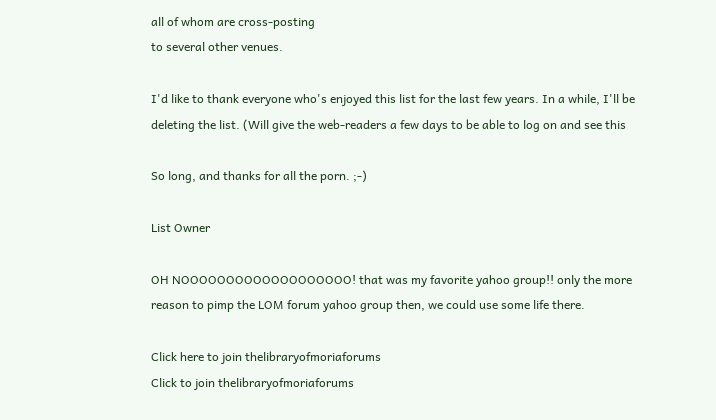all of whom are cross-posting
to several other venues.

I'd like to thank everyone who's enjoyed this list for the last few years. In a while, I'll be
deleting the list. (Will give the web-readers a few days to be able to log on and see this

So long, and thanks for all the porn. ;-)

List Owner

OH NOOOOOOOOOOOOOOOOOOO! that was my favorite yahoo group!! only the more reason to pimp the LOM forum yahoo group then, we could use some life there.

Click here to join thelibraryofmoriaforums
Click to join thelibraryofmoriaforums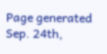Page generated Sep. 24th,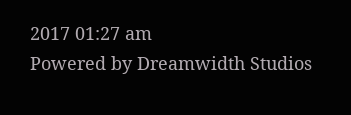2017 01:27 am
Powered by Dreamwidth Studios